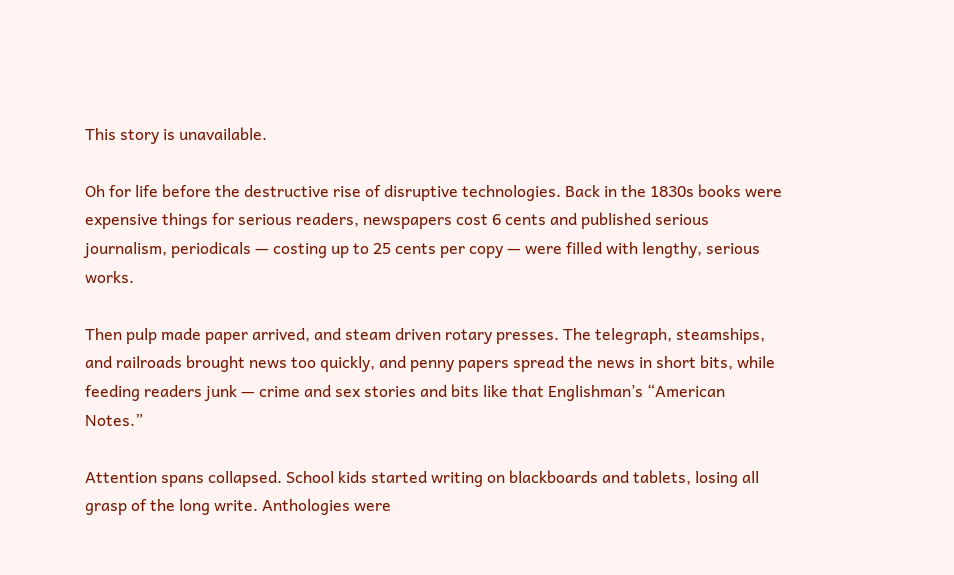This story is unavailable.

Oh for life before the destructive rise of disruptive technologies. Back in the 1830s books were expensive things for serious readers, newspapers cost 6 cents and published serious journalism, periodicals — costing up to 25 cents per copy — were filled with lengthy, serious works.

Then pulp made paper arrived, and steam driven rotary presses. The telegraph, steamships, and railroads brought news too quickly, and penny papers spread the news in short bits, while feeding readers junk — crime and sex stories and bits like that Englishman’s “American Notes.”

Attention spans collapsed. School kids started writing on blackboards and tablets, losing all grasp of the long write. Anthologies were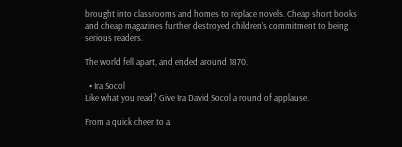brought into classrooms and homes to replace novels. Cheap short books and cheap magazines further destroyed children’s commitment to being serious readers.

The world fell apart, and ended around 1870.

  • Ira Socol
Like what you read? Give Ira David Socol a round of applause.

From a quick cheer to a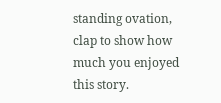standing ovation, clap to show how much you enjoyed this story.